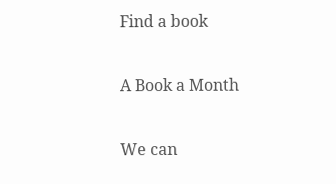Find a book

A Book a Month

We can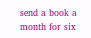send a book a month for six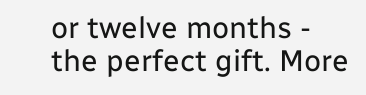or twelve months - the perfect gift. More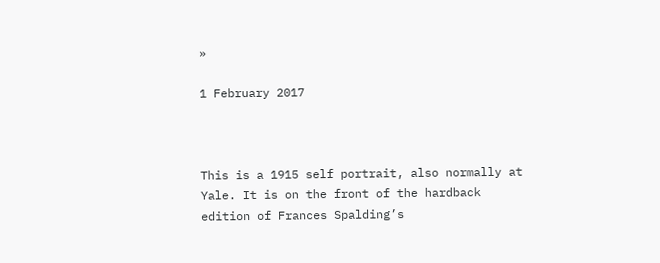»

1 February 2017



This is a 1915 self portrait, also normally at Yale. It is on the front of the hardback edition of Frances Spalding’s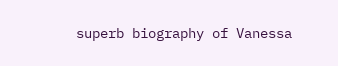superb biography of Vanessa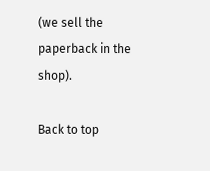(we sell the paperback in the shop).

Back to top